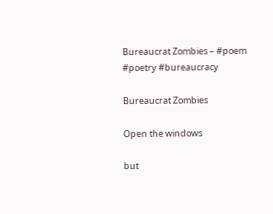Bureaucrat Zombies – #poem #poetry #bureaucracy

Bureaucrat Zombies

Open the windows

but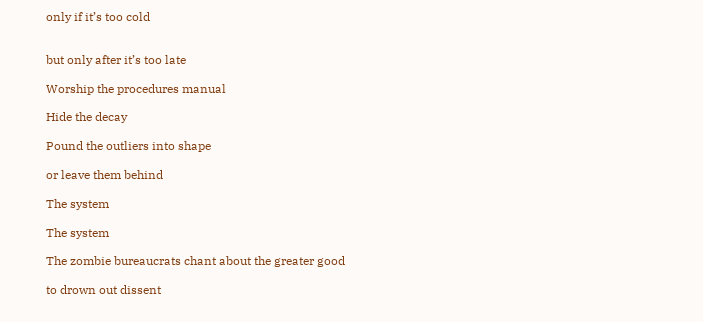only if it’s too cold


but only after it’s too late

Worship the procedures manual

Hide the decay

Pound the outliers into shape

or leave them behind

The system

The system

The zombie bureaucrats chant about the greater good

to drown out dissent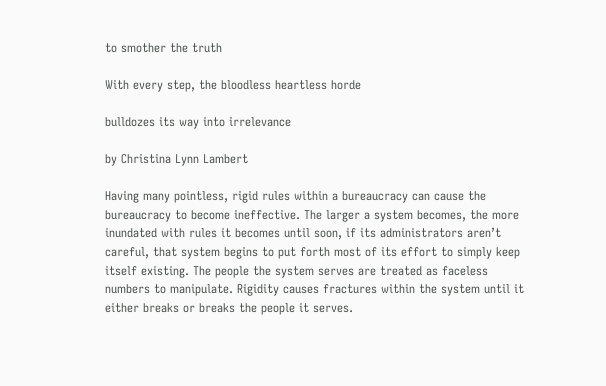to smother the truth

With every step, the bloodless heartless horde

bulldozes its way into irrelevance

by Christina Lynn Lambert

Having many pointless, rigid rules within a bureaucracy can cause the bureaucracy to become ineffective. The larger a system becomes, the more inundated with rules it becomes until soon, if its administrators aren’t careful, that system begins to put forth most of its effort to simply keep itself existing. The people the system serves are treated as faceless numbers to manipulate. Rigidity causes fractures within the system until it either breaks or breaks the people it serves.